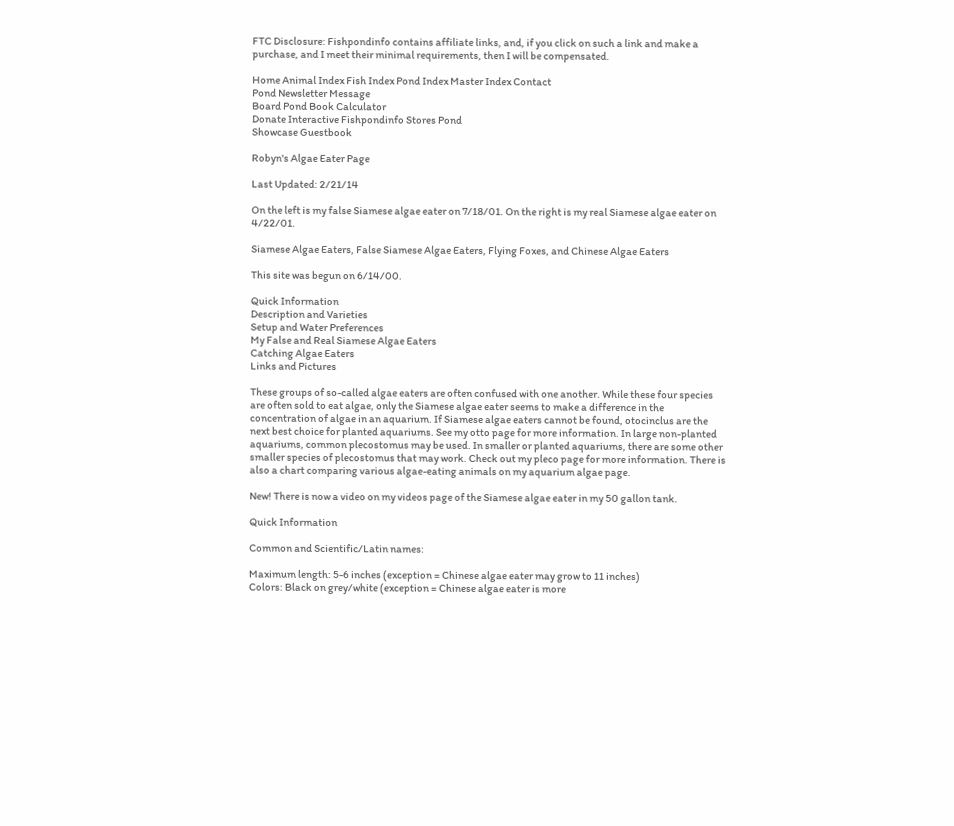FTC Disclosure: Fishpondinfo contains affiliate links, and, if you click on such a link and make a purchase, and I meet their minimal requirements, then I will be compensated.

Home Animal Index Fish Index Pond Index Master Index Contact
Pond Newsletter Message
Board Pond Book Calculator
Donate Interactive Fishpondinfo Stores Pond
Showcase Guestbook

Robyn's Algae Eater Page

Last Updated: 2/21/14

On the left is my false Siamese algae eater on 7/18/01. On the right is my real Siamese algae eater on 4/22/01.

Siamese Algae Eaters, False Siamese Algae Eaters, Flying Foxes, and Chinese Algae Eaters

This site was begun on 6/14/00.

Quick Information
Description and Varieties
Setup and Water Preferences
My False and Real Siamese Algae Eaters
Catching Algae Eaters
Links and Pictures

These groups of so-called algae eaters are often confused with one another. While these four species are often sold to eat algae, only the Siamese algae eater seems to make a difference in the concentration of algae in an aquarium. If Siamese algae eaters cannot be found, otocinclus are the next best choice for planted aquariums. See my otto page for more information. In large non-planted aquariums, common plecostomus may be used. In smaller or planted aquariums, there are some other smaller species of plecostomus that may work. Check out my pleco page for more information. There is also a chart comparing various algae-eating animals on my aquarium algae page.

New! There is now a video on my videos page of the Siamese algae eater in my 50 gallon tank.

Quick Information

Common and Scientific/Latin names:

Maximum length: 5-6 inches (exception = Chinese algae eater may grow to 11 inches)
Colors: Black on grey/white (exception = Chinese algae eater is more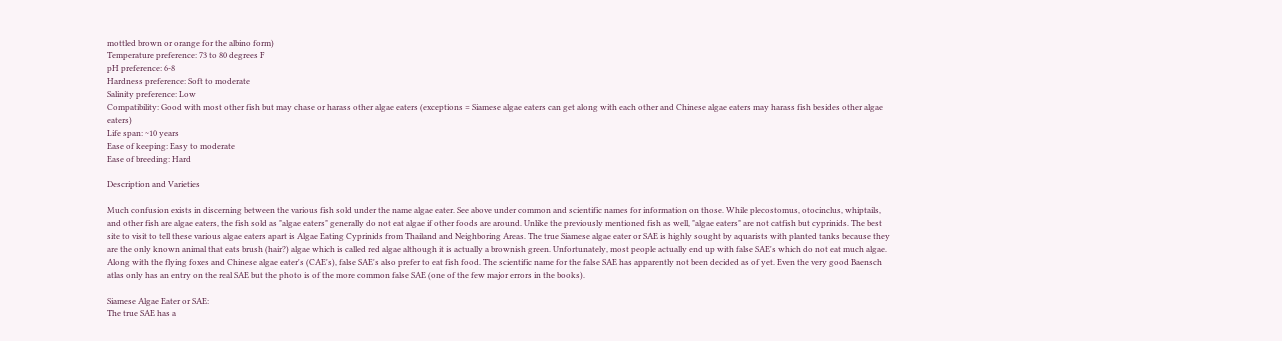mottled brown or orange for the albino form)
Temperature preference: 73 to 80 degrees F
pH preference: 6-8
Hardness preference: Soft to moderate
Salinity preference: Low
Compatibility: Good with most other fish but may chase or harass other algae eaters (exceptions = Siamese algae eaters can get along with each other and Chinese algae eaters may harass fish besides other algae eaters)
Life span: ~10 years
Ease of keeping: Easy to moderate
Ease of breeding: Hard

Description and Varieties

Much confusion exists in discerning between the various fish sold under the name algae eater. See above under common and scientific names for information on those. While plecostomus, otocinclus, whiptails, and other fish are algae eaters, the fish sold as "algae eaters" generally do not eat algae if other foods are around. Unlike the previously mentioned fish as well, "algae eaters" are not catfish but cyprinids. The best site to visit to tell these various algae eaters apart is Algae Eating Cyprinids from Thailand and Neighboring Areas. The true Siamese algae eater or SAE is highly sought by aquarists with planted tanks because they are the only known animal that eats brush (hair?) algae which is called red algae although it is actually a brownish green. Unfortunately, most people actually end up with false SAE's which do not eat much algae. Along with the flying foxes and Chinese algae eater's (CAE's), false SAE's also prefer to eat fish food. The scientific name for the false SAE has apparently not been decided as of yet. Even the very good Baensch atlas only has an entry on the real SAE but the photo is of the more common false SAE (one of the few major errors in the books).

Siamese Algae Eater or SAE:
The true SAE has a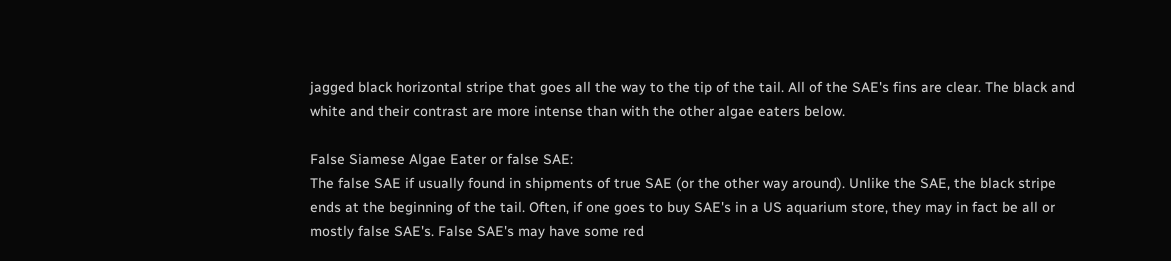jagged black horizontal stripe that goes all the way to the tip of the tail. All of the SAE's fins are clear. The black and white and their contrast are more intense than with the other algae eaters below.

False Siamese Algae Eater or false SAE:
The false SAE if usually found in shipments of true SAE (or the other way around). Unlike the SAE, the black stripe ends at the beginning of the tail. Often, if one goes to buy SAE's in a US aquarium store, they may in fact be all or mostly false SAE's. False SAE's may have some red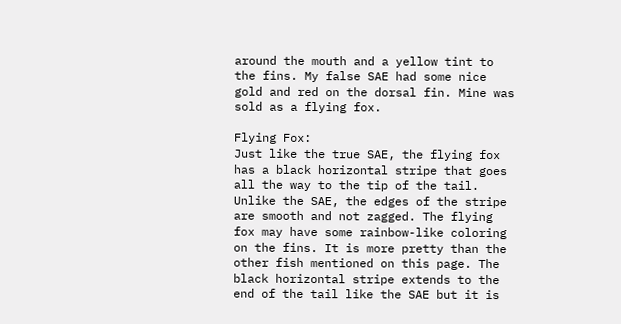around the mouth and a yellow tint to the fins. My false SAE had some nice gold and red on the dorsal fin. Mine was sold as a flying fox.

Flying Fox:
Just like the true SAE, the flying fox has a black horizontal stripe that goes all the way to the tip of the tail. Unlike the SAE, the edges of the stripe are smooth and not zagged. The flying fox may have some rainbow-like coloring on the fins. It is more pretty than the other fish mentioned on this page. The black horizontal stripe extends to the end of the tail like the SAE but it is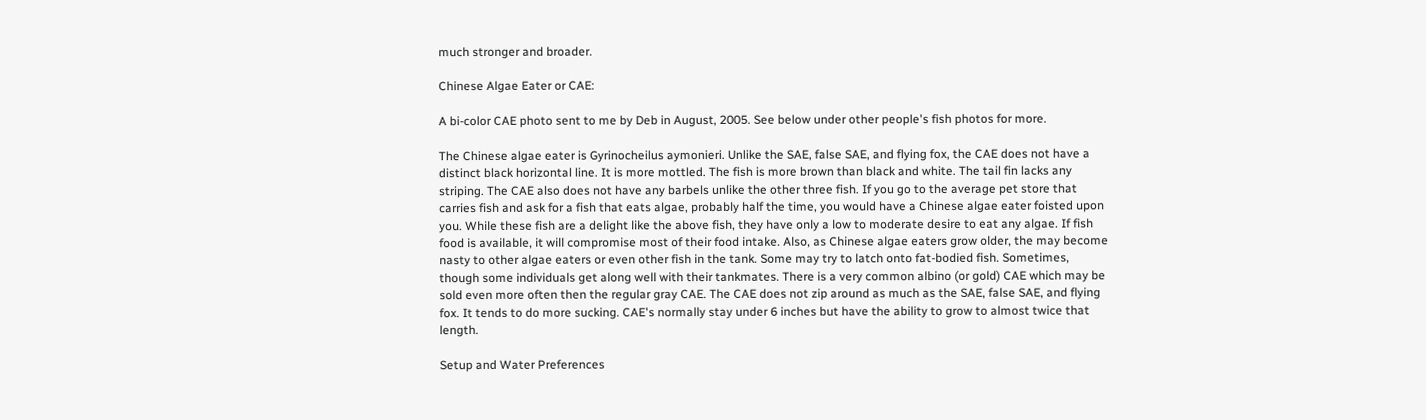much stronger and broader.

Chinese Algae Eater or CAE:

A bi-color CAE photo sent to me by Deb in August, 2005. See below under other people's fish photos for more.

The Chinese algae eater is Gyrinocheilus aymonieri. Unlike the SAE, false SAE, and flying fox, the CAE does not have a distinct black horizontal line. It is more mottled. The fish is more brown than black and white. The tail fin lacks any striping. The CAE also does not have any barbels unlike the other three fish. If you go to the average pet store that carries fish and ask for a fish that eats algae, probably half the time, you would have a Chinese algae eater foisted upon you. While these fish are a delight like the above fish, they have only a low to moderate desire to eat any algae. If fish food is available, it will compromise most of their food intake. Also, as Chinese algae eaters grow older, the may become nasty to other algae eaters or even other fish in the tank. Some may try to latch onto fat-bodied fish. Sometimes, though some individuals get along well with their tankmates. There is a very common albino (or gold) CAE which may be sold even more often then the regular gray CAE. The CAE does not zip around as much as the SAE, false SAE, and flying fox. It tends to do more sucking. CAE's normally stay under 6 inches but have the ability to grow to almost twice that length.

Setup and Water Preferences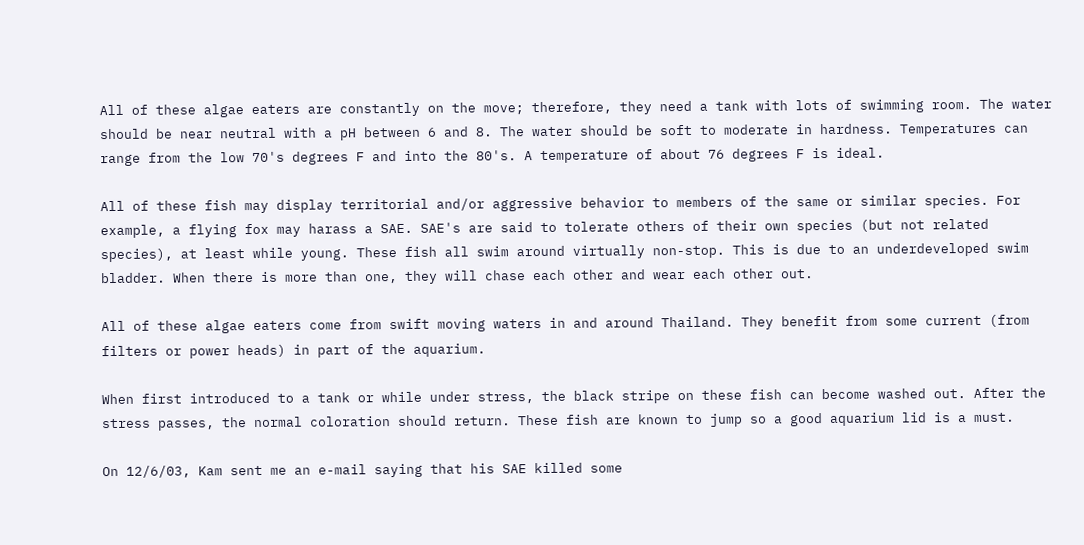All of these algae eaters are constantly on the move; therefore, they need a tank with lots of swimming room. The water should be near neutral with a pH between 6 and 8. The water should be soft to moderate in hardness. Temperatures can range from the low 70's degrees F and into the 80's. A temperature of about 76 degrees F is ideal.

All of these fish may display territorial and/or aggressive behavior to members of the same or similar species. For example, a flying fox may harass a SAE. SAE's are said to tolerate others of their own species (but not related species), at least while young. These fish all swim around virtually non-stop. This is due to an underdeveloped swim bladder. When there is more than one, they will chase each other and wear each other out.

All of these algae eaters come from swift moving waters in and around Thailand. They benefit from some current (from filters or power heads) in part of the aquarium.

When first introduced to a tank or while under stress, the black stripe on these fish can become washed out. After the stress passes, the normal coloration should return. These fish are known to jump so a good aquarium lid is a must.

On 12/6/03, Kam sent me an e-mail saying that his SAE killed some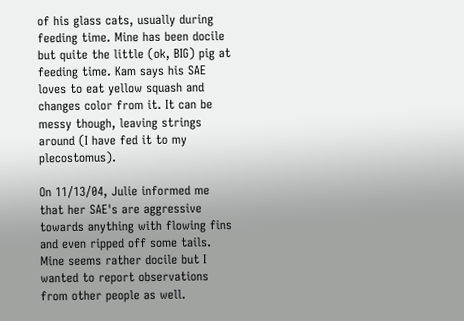of his glass cats, usually during feeding time. Mine has been docile but quite the little (ok, BIG) pig at feeding time. Kam says his SAE loves to eat yellow squash and changes color from it. It can be messy though, leaving strings around (I have fed it to my plecostomus).

On 11/13/04, Julie informed me that her SAE's are aggressive towards anything with flowing fins and even ripped off some tails. Mine seems rather docile but I wanted to report observations from other people as well.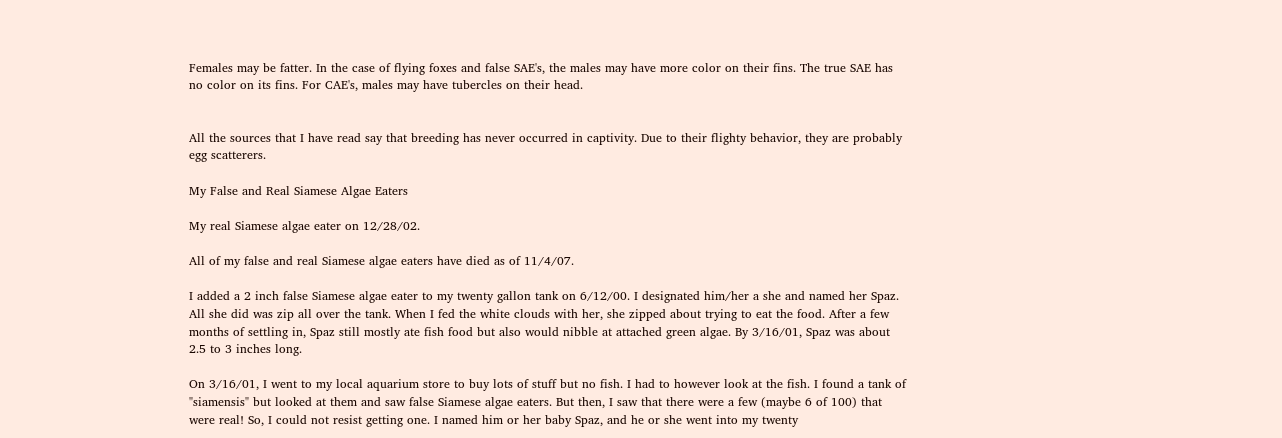Females may be fatter. In the case of flying foxes and false SAE's, the males may have more color on their fins. The true SAE has no color on its fins. For CAE's, males may have tubercles on their head.


All the sources that I have read say that breeding has never occurred in captivity. Due to their flighty behavior, they are probably egg scatterers.

My False and Real Siamese Algae Eaters

My real Siamese algae eater on 12/28/02.

All of my false and real Siamese algae eaters have died as of 11/4/07.

I added a 2 inch false Siamese algae eater to my twenty gallon tank on 6/12/00. I designated him/her a she and named her Spaz. All she did was zip all over the tank. When I fed the white clouds with her, she zipped about trying to eat the food. After a few months of settling in, Spaz still mostly ate fish food but also would nibble at attached green algae. By 3/16/01, Spaz was about 2.5 to 3 inches long.

On 3/16/01, I went to my local aquarium store to buy lots of stuff but no fish. I had to however look at the fish. I found a tank of "siamensis" but looked at them and saw false Siamese algae eaters. But then, I saw that there were a few (maybe 6 of 100) that were real! So, I could not resist getting one. I named him or her baby Spaz, and he or she went into my twenty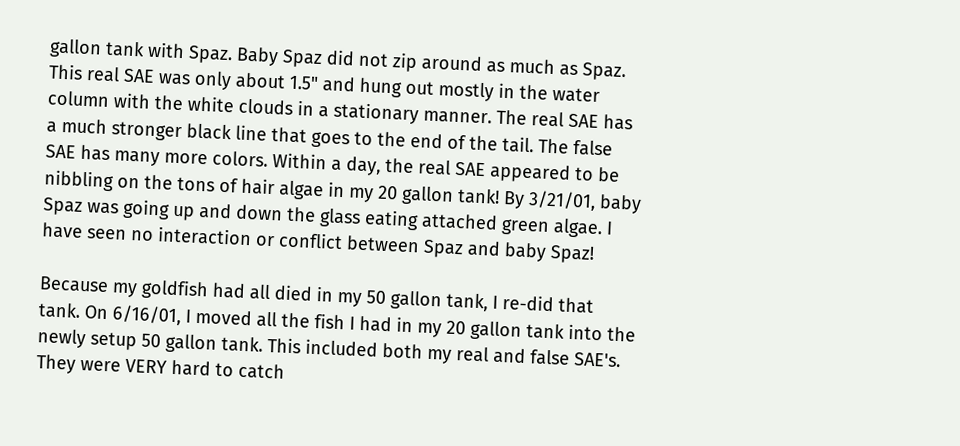gallon tank with Spaz. Baby Spaz did not zip around as much as Spaz. This real SAE was only about 1.5" and hung out mostly in the water column with the white clouds in a stationary manner. The real SAE has a much stronger black line that goes to the end of the tail. The false SAE has many more colors. Within a day, the real SAE appeared to be nibbling on the tons of hair algae in my 20 gallon tank! By 3/21/01, baby Spaz was going up and down the glass eating attached green algae. I have seen no interaction or conflict between Spaz and baby Spaz!

Because my goldfish had all died in my 50 gallon tank, I re-did that tank. On 6/16/01, I moved all the fish I had in my 20 gallon tank into the newly setup 50 gallon tank. This included both my real and false SAE's. They were VERY hard to catch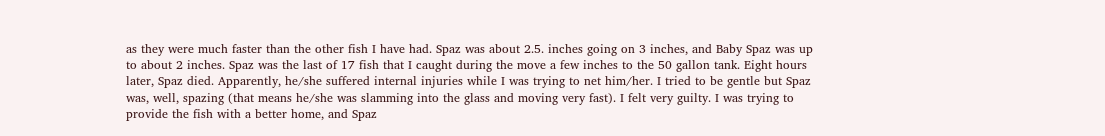as they were much faster than the other fish I have had. Spaz was about 2.5. inches going on 3 inches, and Baby Spaz was up to about 2 inches. Spaz was the last of 17 fish that I caught during the move a few inches to the 50 gallon tank. Eight hours later, Spaz died. Apparently, he/she suffered internal injuries while I was trying to net him/her. I tried to be gentle but Spaz was, well, spazing (that means he/she was slamming into the glass and moving very fast). I felt very guilty. I was trying to provide the fish with a better home, and Spaz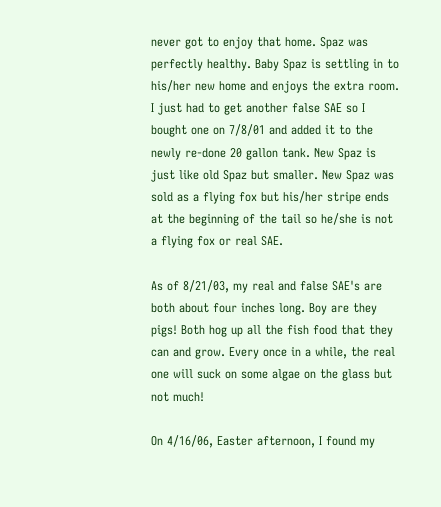never got to enjoy that home. Spaz was perfectly healthy. Baby Spaz is settling in to his/her new home and enjoys the extra room. I just had to get another false SAE so I bought one on 7/8/01 and added it to the newly re-done 20 gallon tank. New Spaz is just like old Spaz but smaller. New Spaz was sold as a flying fox but his/her stripe ends at the beginning of the tail so he/she is not a flying fox or real SAE.

As of 8/21/03, my real and false SAE's are both about four inches long. Boy are they pigs! Both hog up all the fish food that they can and grow. Every once in a while, the real one will suck on some algae on the glass but not much!

On 4/16/06, Easter afternoon, I found my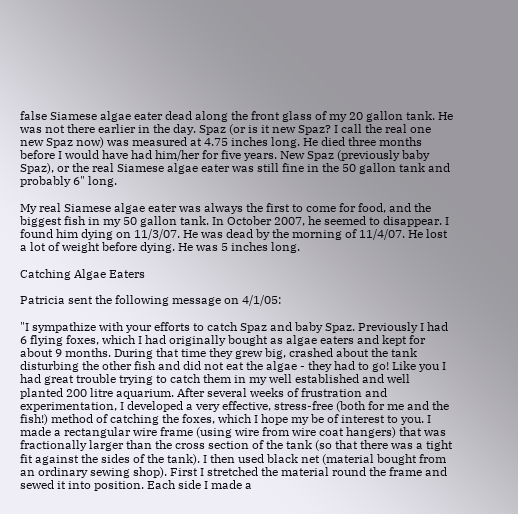false Siamese algae eater dead along the front glass of my 20 gallon tank. He was not there earlier in the day. Spaz (or is it new Spaz? I call the real one new Spaz now) was measured at 4.75 inches long. He died three months before I would have had him/her for five years. New Spaz (previously baby Spaz), or the real Siamese algae eater was still fine in the 50 gallon tank and probably 6" long.

My real Siamese algae eater was always the first to come for food, and the biggest fish in my 50 gallon tank. In October 2007, he seemed to disappear. I found him dying on 11/3/07. He was dead by the morning of 11/4/07. He lost a lot of weight before dying. He was 5 inches long.

Catching Algae Eaters

Patricia sent the following message on 4/1/05:

"I sympathize with your efforts to catch Spaz and baby Spaz. Previously I had 6 flying foxes, which I had originally bought as algae eaters and kept for about 9 months. During that time they grew big, crashed about the tank disturbing the other fish and did not eat the algae - they had to go! Like you I had great trouble trying to catch them in my well established and well planted 200 litre aquarium. After several weeks of frustration and experimentation, I developed a very effective, stress-free (both for me and the fish!) method of catching the foxes, which I hope my be of interest to you. I made a rectangular wire frame (using wire from wire coat hangers) that was fractionally larger than the cross section of the tank (so that there was a tight fit against the sides of the tank). I then used black net (material bought from an ordinary sewing shop). First I stretched the material round the frame and sewed it into position. Each side I made a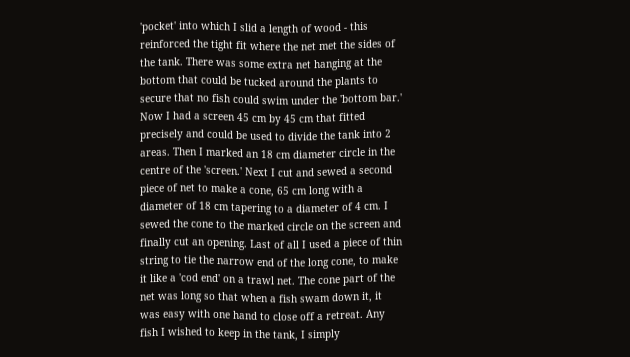'pocket' into which I slid a length of wood - this reinforced the tight fit where the net met the sides of the tank. There was some extra net hanging at the bottom that could be tucked around the plants to secure that no fish could swim under the 'bottom bar.' Now I had a screen 45 cm by 45 cm that fitted precisely and could be used to divide the tank into 2 areas. Then I marked an 18 cm diameter circle in the centre of the 'screen.' Next I cut and sewed a second piece of net to make a cone, 65 cm long with a diameter of 18 cm tapering to a diameter of 4 cm. I sewed the cone to the marked circle on the screen and finally cut an opening. Last of all I used a piece of thin string to tie the narrow end of the long cone, to make it like a 'cod end' on a trawl net. The cone part of the net was long so that when a fish swam down it, it was easy with one hand to close off a retreat. Any fish I wished to keep in the tank, I simply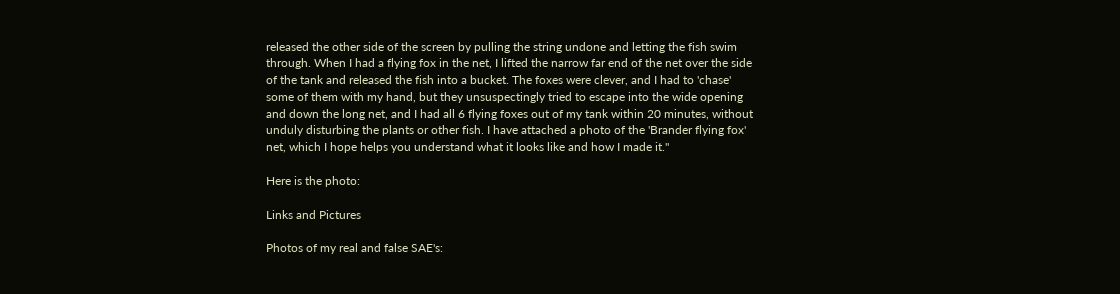released the other side of the screen by pulling the string undone and letting the fish swim through. When I had a flying fox in the net, I lifted the narrow far end of the net over the side of the tank and released the fish into a bucket. The foxes were clever, and I had to 'chase' some of them with my hand, but they unsuspectingly tried to escape into the wide opening and down the long net, and I had all 6 flying foxes out of my tank within 20 minutes, without unduly disturbing the plants or other fish. I have attached a photo of the 'Brander flying fox' net, which I hope helps you understand what it looks like and how I made it."

Here is the photo:

Links and Pictures

Photos of my real and false SAE's: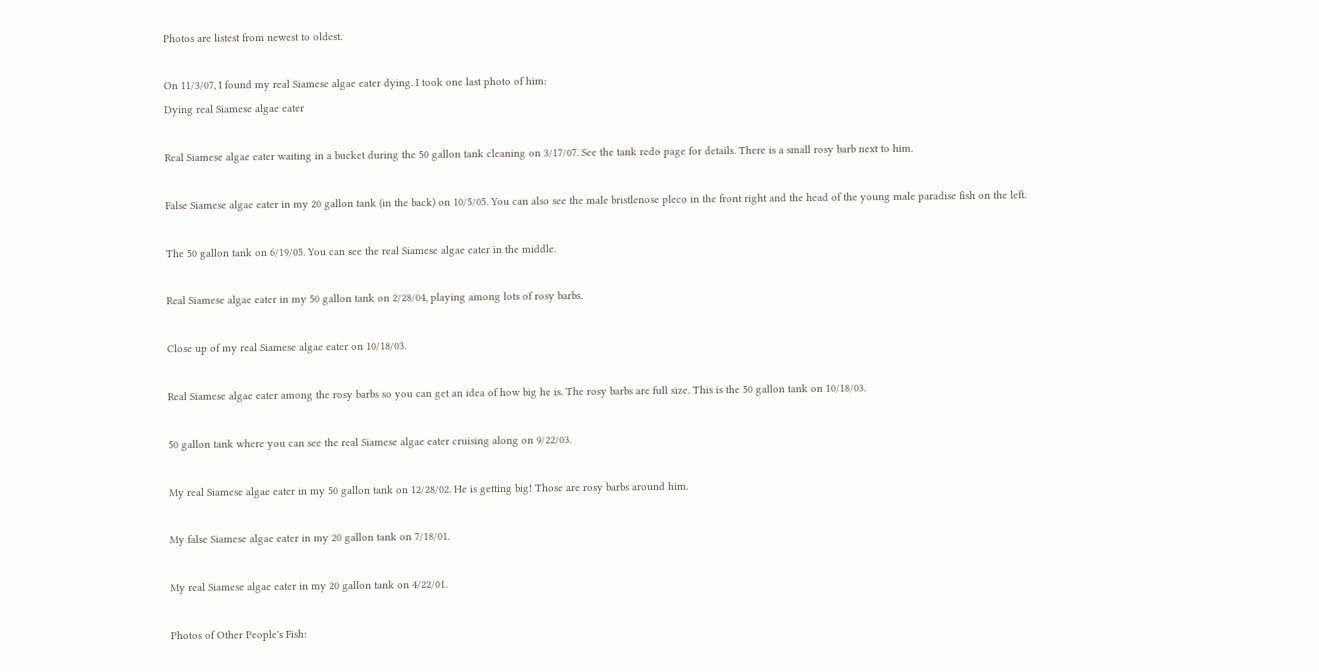Photos are listest from newest to oldest.

On 11/3/07, I found my real Siamese algae eater dying. I took one last photo of him:
Dying real Siamese algae eater

Real Siamese algae eater waiting in a bucket during the 50 gallon tank cleaning on 3/17/07. See the tank redo page for details. There is a small rosy barb next to him.

False Siamese algae eater in my 20 gallon tank (in the back) on 10/5/05. You can also see the male bristlenose pleco in the front right and the head of the young male paradise fish on the left.

The 50 gallon tank on 6/19/05. You can see the real Siamese algae eater in the middle.

Real Siamese algae eater in my 50 gallon tank on 2/28/04, playing among lots of rosy barbs.

Close up of my real Siamese algae eater on 10/18/03.

Real Siamese algae eater among the rosy barbs so you can get an idea of how big he is. The rosy barbs are full size. This is the 50 gallon tank on 10/18/03.

50 gallon tank where you can see the real Siamese algae eater cruising along on 9/22/03.

My real Siamese algae eater in my 50 gallon tank on 12/28/02. He is getting big! Those are rosy barbs around him.

My false Siamese algae eater in my 20 gallon tank on 7/18/01.

My real Siamese algae eater in my 20 gallon tank on 4/22/01.

Photos of Other People's Fish: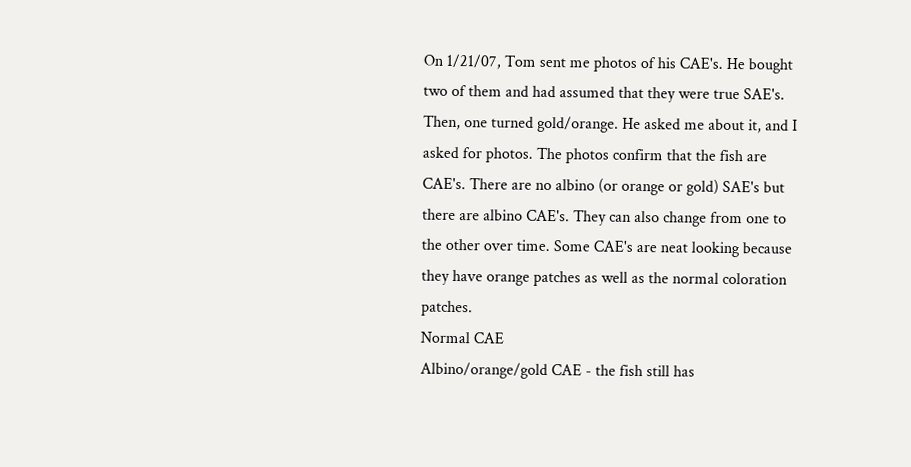On 1/21/07, Tom sent me photos of his CAE's. He bought two of them and had assumed that they were true SAE's. Then, one turned gold/orange. He asked me about it, and I asked for photos. The photos confirm that the fish are CAE's. There are no albino (or orange or gold) SAE's but there are albino CAE's. They can also change from one to the other over time. Some CAE's are neat looking because they have orange patches as well as the normal coloration patches.
Normal CAE
Albino/orange/gold CAE - the fish still has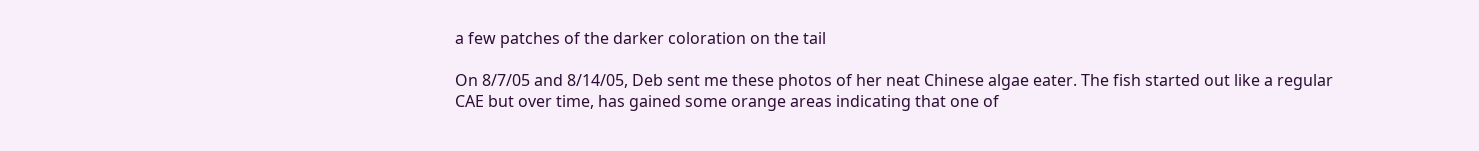a few patches of the darker coloration on the tail

On 8/7/05 and 8/14/05, Deb sent me these photos of her neat Chinese algae eater. The fish started out like a regular CAE but over time, has gained some orange areas indicating that one of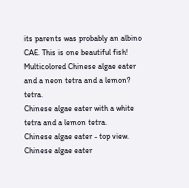its parents was probably an albino CAE. This is one beautiful fish!
Multicolored Chinese algae eater and a neon tetra and a lemon? tetra.
Chinese algae eater with a white tetra and a lemon tetra.
Chinese algae eater - top view.
Chinese algae eater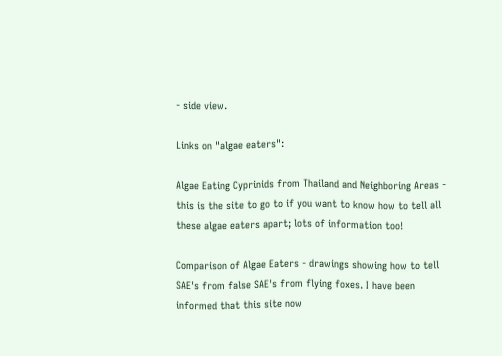- side view.

Links on "algae eaters":

Algae Eating Cyprinids from Thailand and Neighboring Areas - this is the site to go to if you want to know how to tell all these algae eaters apart; lots of information too!

Comparison of Algae Eaters - drawings showing how to tell SAE's from false SAE's from flying foxes. I have been informed that this site now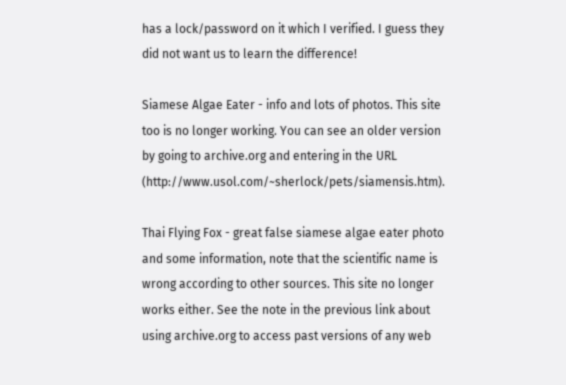has a lock/password on it which I verified. I guess they did not want us to learn the difference!

Siamese Algae Eater - info and lots of photos. This site too is no longer working. You can see an older version by going to archive.org and entering in the URL (http://www.usol.com/~sherlock/pets/siamensis.htm).

Thai Flying Fox - great false siamese algae eater photo and some information, note that the scientific name is wrong according to other sources. This site no longer works either. See the note in the previous link about using archive.org to access past versions of any web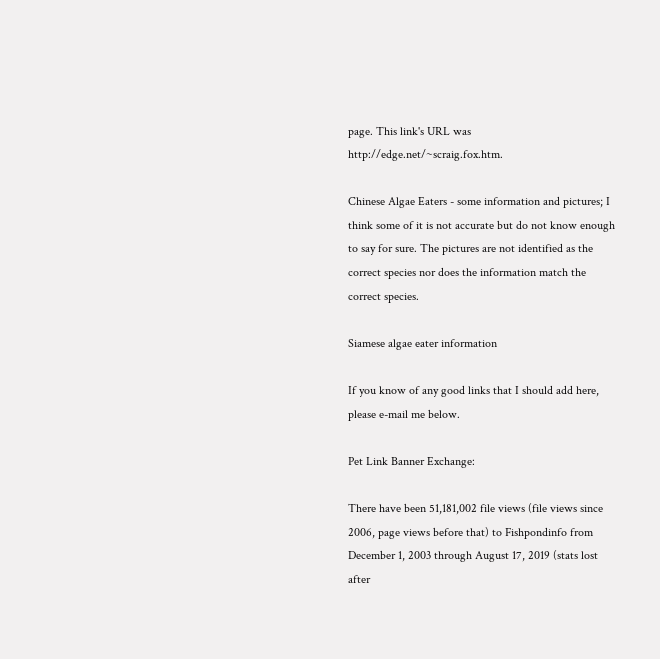page. This link's URL was http://edge.net/~scraig.fox.htm.

Chinese Algae Eaters - some information and pictures; I think some of it is not accurate but do not know enough to say for sure. The pictures are not identified as the correct species nor does the information match the correct species.

Siamese algae eater information

If you know of any good links that I should add here, please e-mail me below.

Pet Link Banner Exchange:

There have been 51,181,002 file views (file views since 2006, page views before that) to Fishpondinfo from December 1, 2003 through August 17, 2019 (stats lost after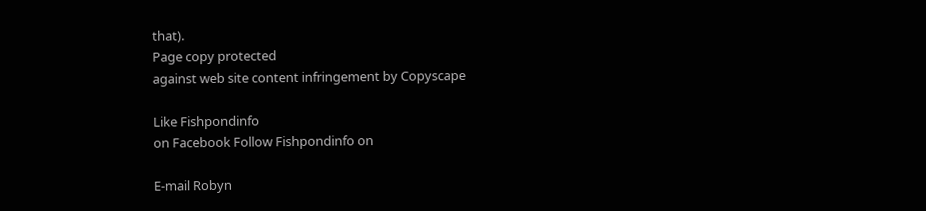that).
Page copy protected
against web site content infringement by Copyscape

Like Fishpondinfo
on Facebook Follow Fishpondinfo on

E-mail Robyn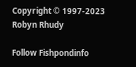Copyright © 1997-2023 Robyn Rhudy

Follow Fishpondinfo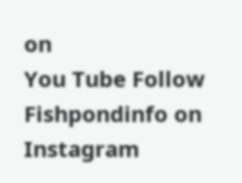on
You Tube Follow Fishpondinfo on Instagram